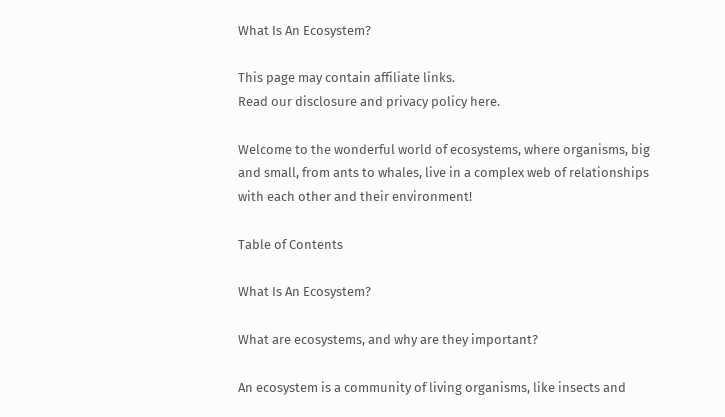What Is An Ecosystem?

This page may contain affiliate links.
Read our disclosure and privacy policy here.

Welcome to the wonderful world of ecosystems, where organisms, big and small, from ants to whales, live in a complex web of relationships with each other and their environment!

Table of Contents

What Is An Ecosystem?

What are ecosystems, and why are they important?

An ecosystem is a community of living organisms, like insects and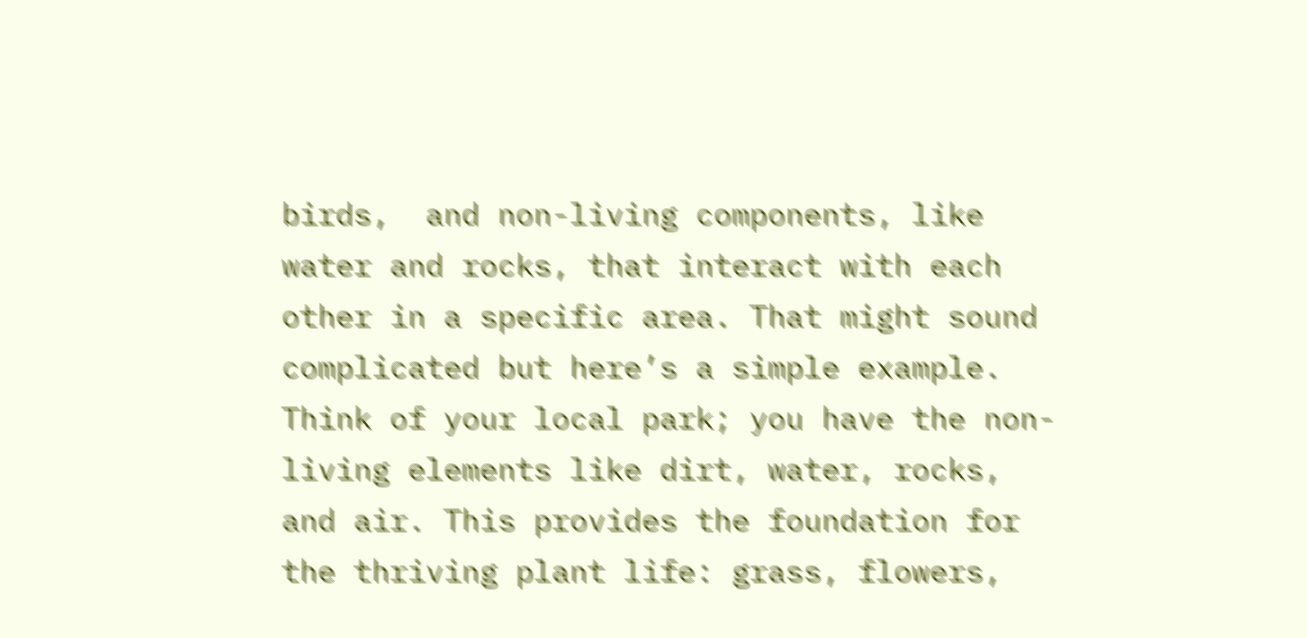birds,  and non-living components, like water and rocks, that interact with each other in a specific area. That might sound complicated but here’s a simple example. Think of your local park; you have the non-living elements like dirt, water, rocks, and air. This provides the foundation for the thriving plant life: grass, flowers,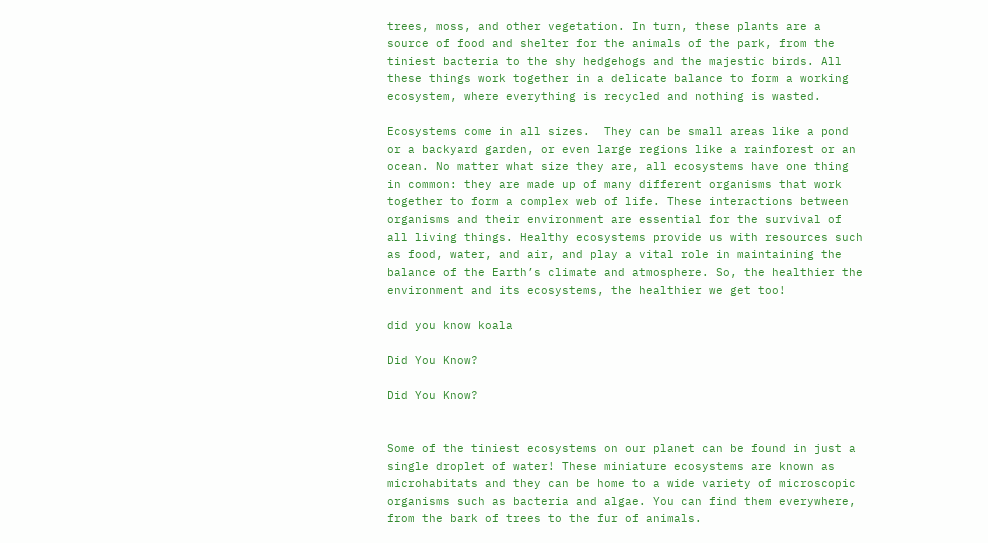trees, moss, and other vegetation. In turn, these plants are a source of food and shelter for the animals of the park, from the tiniest bacteria to the shy hedgehogs and the majestic birds. All these things work together in a delicate balance to form a working ecosystem, where everything is recycled and nothing is wasted.

Ecosystems come in all sizes.  They can be small areas like a pond or a backyard garden, or even large regions like a rainforest or an ocean. No matter what size they are, all ecosystems have one thing in common: they are made up of many different organisms that work together to form a complex web of life. These interactions between organisms and their environment are essential for the survival of all living things. Healthy ecosystems provide us with resources such as food, water, and air, and play a vital role in maintaining the balance of the Earth’s climate and atmosphere. So, the healthier the environment and its ecosystems, the healthier we get too!

did you know koala

Did You Know?

Did You Know?


Some of the tiniest ecosystems on our planet can be found in just a single droplet of water! These miniature ecosystems are known as microhabitats and they can be home to a wide variety of microscopic organisms such as bacteria and algae. You can find them everywhere, from the bark of trees to the fur of animals.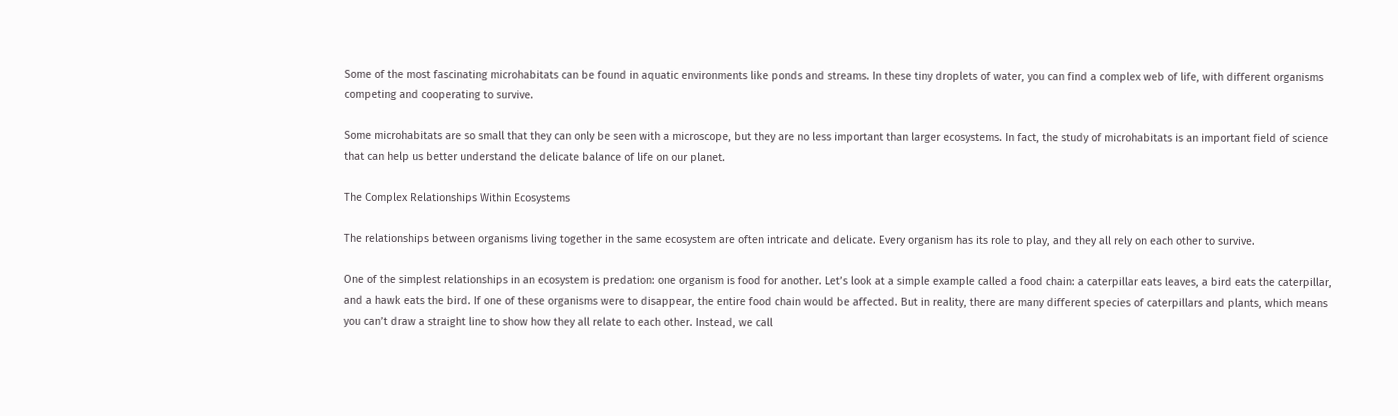Some of the most fascinating microhabitats can be found in aquatic environments like ponds and streams. In these tiny droplets of water, you can find a complex web of life, with different organisms competing and cooperating to survive.

Some microhabitats are so small that they can only be seen with a microscope, but they are no less important than larger ecosystems. In fact, the study of microhabitats is an important field of science that can help us better understand the delicate balance of life on our planet.

The Complex Relationships Within Ecosystems

The relationships between organisms living together in the same ecosystem are often intricate and delicate. Every organism has its role to play, and they all rely on each other to survive.

One of the simplest relationships in an ecosystem is predation: one organism is food for another. Let’s look at a simple example called a food chain: a caterpillar eats leaves, a bird eats the caterpillar, and a hawk eats the bird. If one of these organisms were to disappear, the entire food chain would be affected. But in reality, there are many different species of caterpillars and plants, which means you can’t draw a straight line to show how they all relate to each other. Instead, we call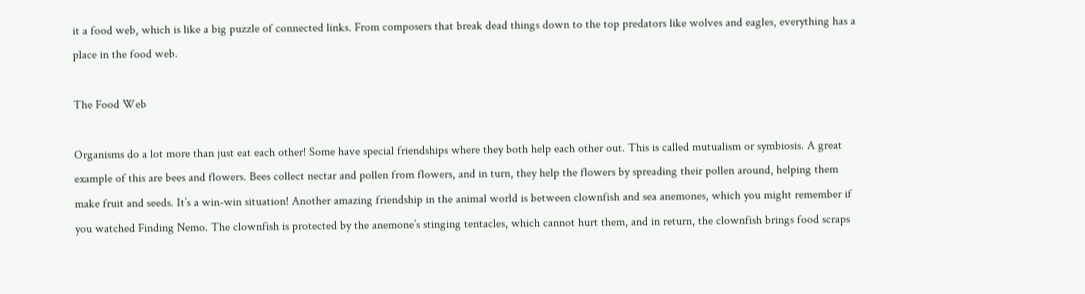it a food web, which is like a big puzzle of connected links. From composers that break dead things down to the top predators like wolves and eagles, everything has a place in the food web.

The Food Web

Organisms do a lot more than just eat each other! Some have special friendships where they both help each other out. This is called mutualism or symbiosis. A great example of this are bees and flowers. Bees collect nectar and pollen from flowers, and in turn, they help the flowers by spreading their pollen around, helping them make fruit and seeds. It’s a win-win situation! Another amazing friendship in the animal world is between clownfish and sea anemones, which you might remember if you watched Finding Nemo. The clownfish is protected by the anemone’s stinging tentacles, which cannot hurt them, and in return, the clownfish brings food scraps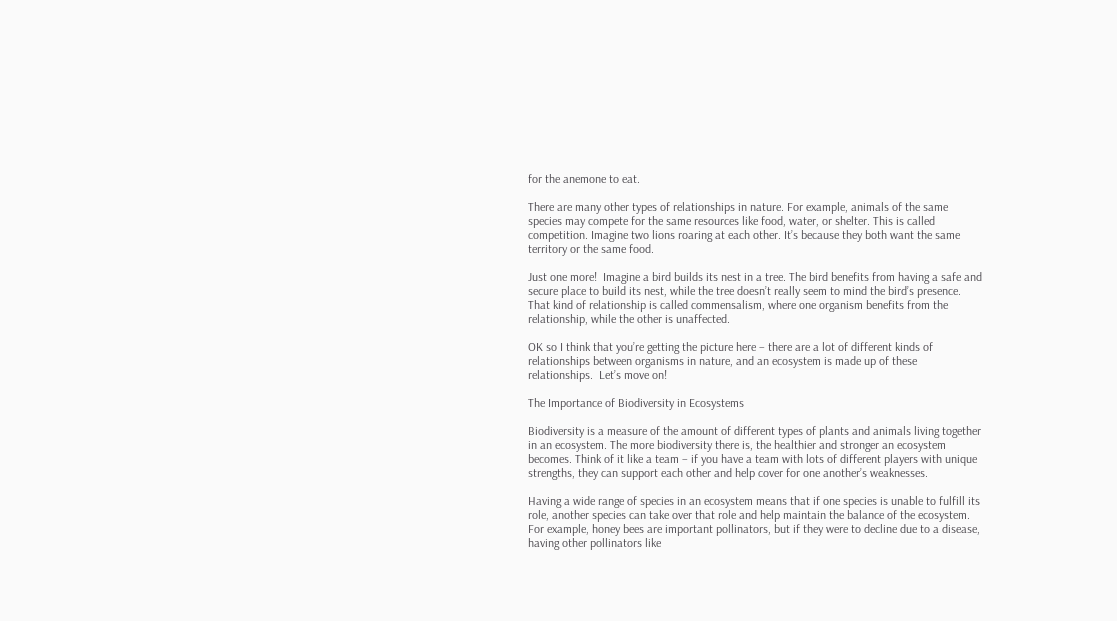for the anemone to eat.

There are many other types of relationships in nature. For example, animals of the same species may compete for the same resources like food, water, or shelter. This is called competition. Imagine two lions roaring at each other. It’s because they both want the same territory or the same food.

Just one more!  Imagine a bird builds its nest in a tree. The bird benefits from having a safe and secure place to build its nest, while the tree doesn’t really seem to mind the bird’s presence.  That kind of relationship is called commensalism, where one organism benefits from the relationship, while the other is unaffected.

OK so I think that you’re getting the picture here – there are a lot of different kinds of relationships between organisms in nature, and an ecosystem is made up of these relationships.  Let’s move on!

The Importance of Biodiversity in Ecosystems

Biodiversity is a measure of the amount of different types of plants and animals living together in an ecosystem. The more biodiversity there is, the healthier and stronger an ecosystem becomes. Think of it like a team – if you have a team with lots of different players with unique strengths, they can support each other and help cover for one another’s weaknesses.

Having a wide range of species in an ecosystem means that if one species is unable to fulfill its role, another species can take over that role and help maintain the balance of the ecosystem. For example, honey bees are important pollinators, but if they were to decline due to a disease, having other pollinators like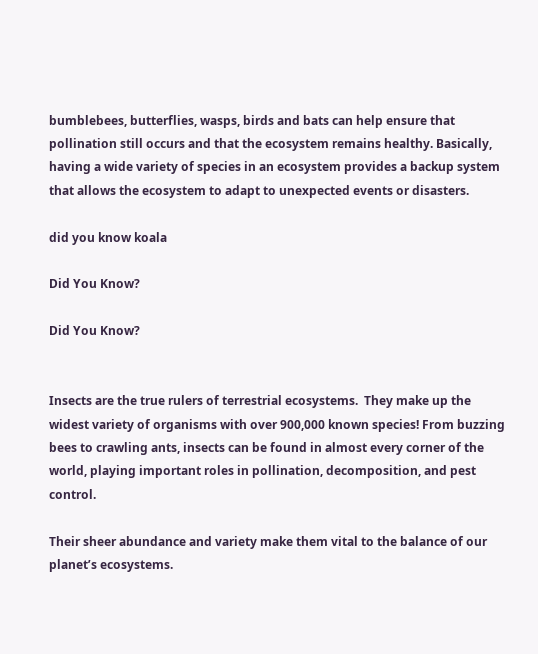bumblebees, butterflies, wasps, birds and bats can help ensure that pollination still occurs and that the ecosystem remains healthy. Basically, having a wide variety of species in an ecosystem provides a backup system that allows the ecosystem to adapt to unexpected events or disasters.

did you know koala

Did You Know?

Did You Know?


Insects are the true rulers of terrestrial ecosystems.  They make up the widest variety of organisms with over 900,000 known species! From buzzing bees to crawling ants, insects can be found in almost every corner of the world, playing important roles in pollination, decomposition, and pest control.

Their sheer abundance and variety make them vital to the balance of our planet’s ecosystems.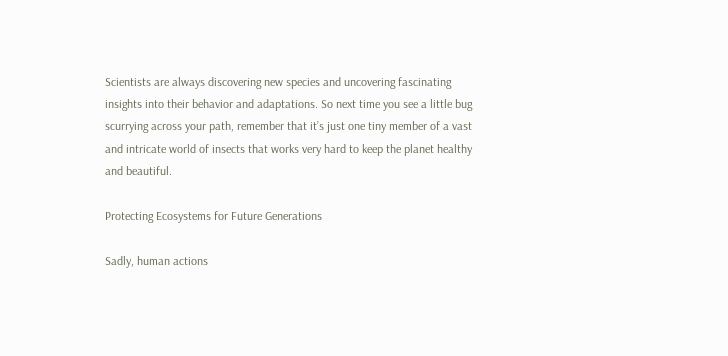Scientists are always discovering new species and uncovering fascinating insights into their behavior and adaptations. So next time you see a little bug scurrying across your path, remember that it’s just one tiny member of a vast and intricate world of insects that works very hard to keep the planet healthy and beautiful.

Protecting Ecosystems for Future Generations

Sadly, human actions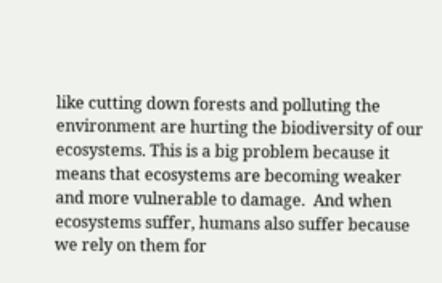like cutting down forests and polluting the environment are hurting the biodiversity of our ecosystems. This is a big problem because it means that ecosystems are becoming weaker and more vulnerable to damage.  And when ecosystems suffer, humans also suffer because we rely on them for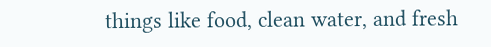things like food, clean water, and fresh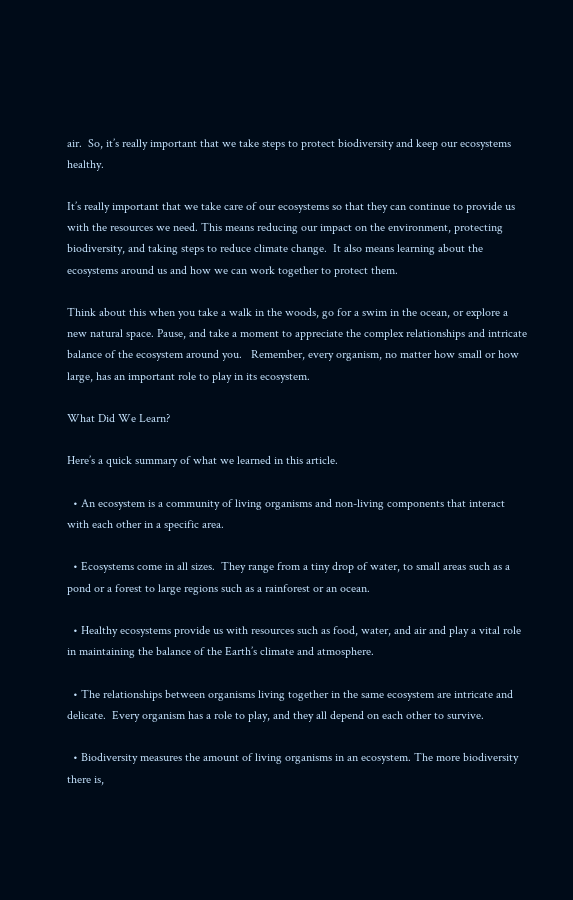air.  So, it’s really important that we take steps to protect biodiversity and keep our ecosystems healthy.

It’s really important that we take care of our ecosystems so that they can continue to provide us with the resources we need. This means reducing our impact on the environment, protecting biodiversity, and taking steps to reduce climate change.  It also means learning about the ecosystems around us and how we can work together to protect them.

Think about this when you take a walk in the woods, go for a swim in the ocean, or explore a new natural space. Pause, and take a moment to appreciate the complex relationships and intricate balance of the ecosystem around you.   Remember, every organism, no matter how small or how large, has an important role to play in its ecosystem.

What Did We Learn?

Here’s a quick summary of what we learned in this article.

  • An ecosystem is a community of living organisms and non-living components that interact with each other in a specific area.

  • Ecosystems come in all sizes.  They range from a tiny drop of water, to small areas such as a pond or a forest to large regions such as a rainforest or an ocean.

  • Healthy ecosystems provide us with resources such as food, water, and air and play a vital role in maintaining the balance of the Earth’s climate and atmosphere.

  • The relationships between organisms living together in the same ecosystem are intricate and delicate.  Every organism has a role to play, and they all depend on each other to survive.

  • Biodiversity measures the amount of living organisms in an ecosystem. The more biodiversity there is,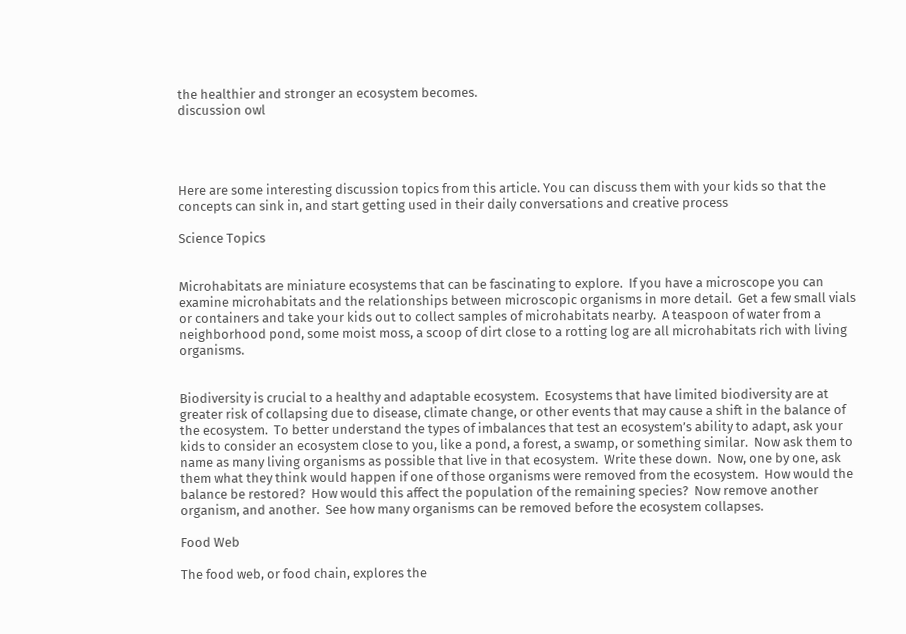the healthier and stronger an ecosystem becomes.
discussion owl




Here are some interesting discussion topics from this article. You can discuss them with your kids so that the concepts can sink in, and start getting used in their daily conversations and creative process

Science Topics


Microhabitats are miniature ecosystems that can be fascinating to explore.  If you have a microscope you can examine microhabitats and the relationships between microscopic organisms in more detail.  Get a few small vials or containers and take your kids out to collect samples of microhabitats nearby.  A teaspoon of water from a neighborhood pond, some moist moss, a scoop of dirt close to a rotting log are all microhabitats rich with living organisms.


Biodiversity is crucial to a healthy and adaptable ecosystem.  Ecosystems that have limited biodiversity are at greater risk of collapsing due to disease, climate change, or other events that may cause a shift in the balance of the ecosystem.  To better understand the types of imbalances that test an ecosystem’s ability to adapt, ask your kids to consider an ecosystem close to you, like a pond, a forest, a swamp, or something similar.  Now ask them to name as many living organisms as possible that live in that ecosystem.  Write these down.  Now, one by one, ask them what they think would happen if one of those organisms were removed from the ecosystem.  How would the balance be restored?  How would this affect the population of the remaining species?  Now remove another organism, and another.  See how many organisms can be removed before the ecosystem collapses.

Food Web

The food web, or food chain, explores the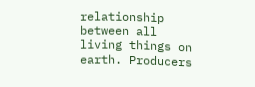relationship between all living things on earth. Producers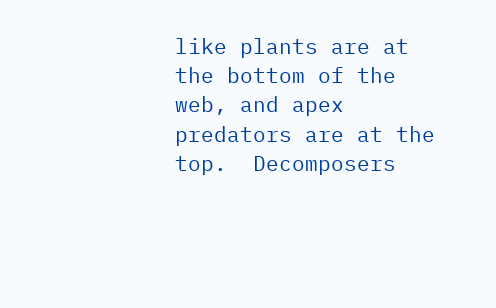like plants are at the bottom of the web, and apex predators are at the top.  Decomposers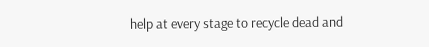help at every stage to recycle dead and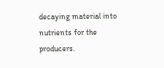decaying material into nutrients for the producers.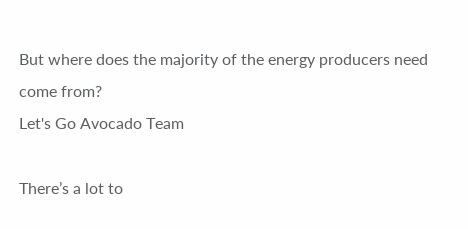But where does the majority of the energy producers need come from?
Let's Go Avocado Team

There’s a lot to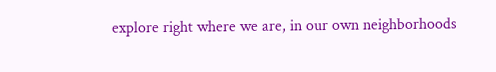explore right where we are, in our own neighborhoods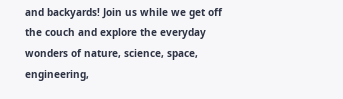and backyards! Join us while we get off the couch and explore the everyday wonders of nature, science, space, engineering,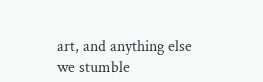art, and anything else we stumble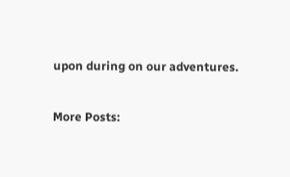upon during on our adventures.

More Posts: